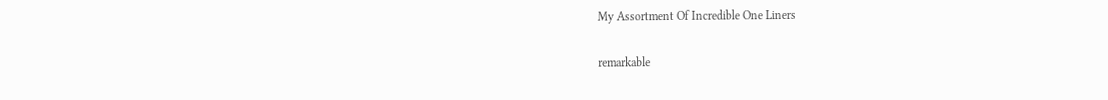My Assortment Of Incredible One Liners

remarkable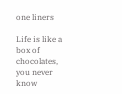one liners

Life is like a box of chocolates, you never know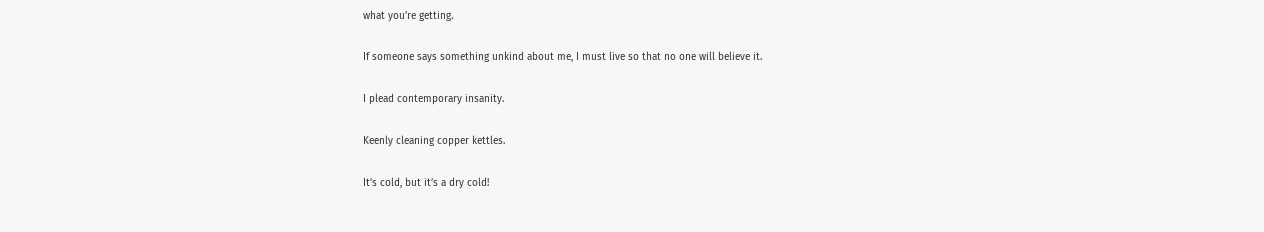what you’re getting.

If someone says something unkind about me, I must live so that no one will believe it.

I plead contemporary insanity.

Keenly cleaning copper kettles.

It’s cold, but it’s a dry cold!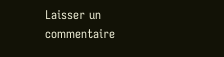Laisser un commentaire